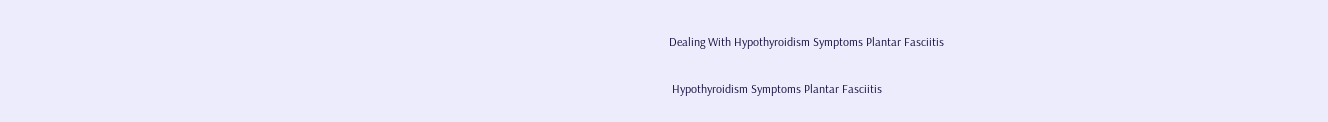Dealing With Hypothyroidism Symptoms Plantar Fasciitis

 Hypothyroidism Symptoms Plantar Fasciitis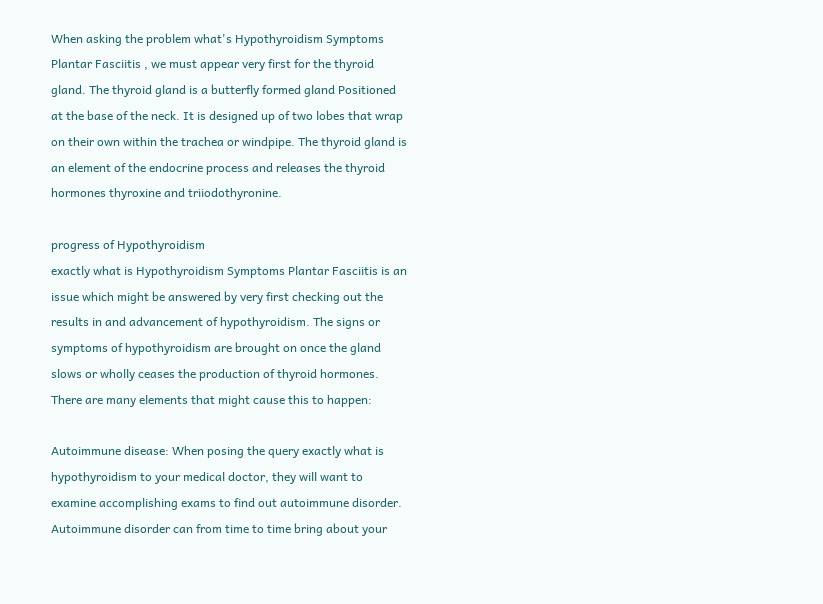When asking the problem what's Hypothyroidism Symptoms Plantar Fasciitis , we must appear very first for the thyroid gland. The thyroid gland is a butterfly formed gland Positioned at the base of the neck. It is designed up of two lobes that wrap on their own within the trachea or windpipe. The thyroid gland is an element of the endocrine process and releases the thyroid hormones thyroxine and triiodothyronine.

progress of Hypothyroidism
exactly what is Hypothyroidism Symptoms Plantar Fasciitis is an issue which might be answered by very first checking out the results in and advancement of hypothyroidism. The signs or symptoms of hypothyroidism are brought on once the gland slows or wholly ceases the production of thyroid hormones. There are many elements that might cause this to happen:

Autoimmune disease: When posing the query exactly what is hypothyroidism to your medical doctor, they will want to examine accomplishing exams to find out autoimmune disorder. Autoimmune disorder can from time to time bring about your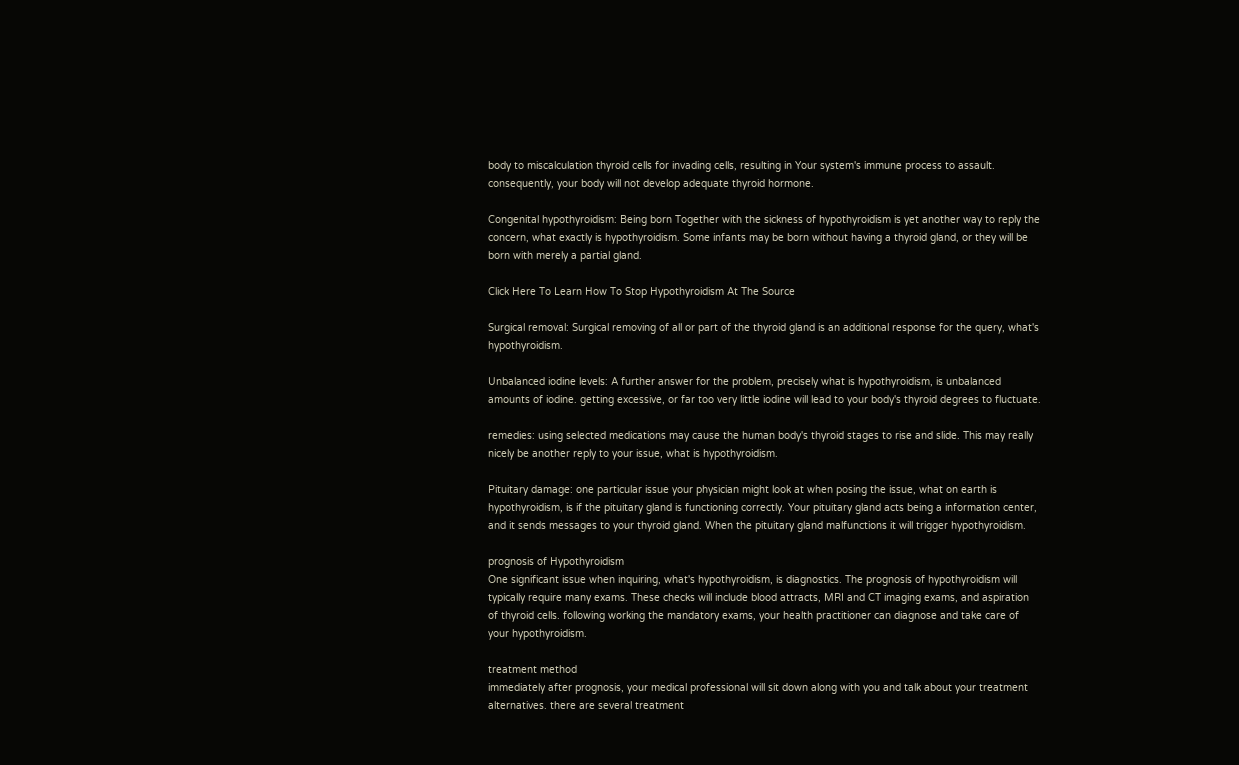body to miscalculation thyroid cells for invading cells, resulting in Your system's immune process to assault. consequently, your body will not develop adequate thyroid hormone.

Congenital hypothyroidism: Being born Together with the sickness of hypothyroidism is yet another way to reply the concern, what exactly is hypothyroidism. Some infants may be born without having a thyroid gland, or they will be born with merely a partial gland.

Click Here To Learn How To Stop Hypothyroidism At The Source

Surgical removal: Surgical removing of all or part of the thyroid gland is an additional response for the query, what's hypothyroidism.

Unbalanced iodine levels: A further answer for the problem, precisely what is hypothyroidism, is unbalanced amounts of iodine. getting excessive, or far too very little iodine will lead to your body's thyroid degrees to fluctuate.

remedies: using selected medications may cause the human body's thyroid stages to rise and slide. This may really nicely be another reply to your issue, what is hypothyroidism.

Pituitary damage: one particular issue your physician might look at when posing the issue, what on earth is hypothyroidism, is if the pituitary gland is functioning correctly. Your pituitary gland acts being a information center, and it sends messages to your thyroid gland. When the pituitary gland malfunctions it will trigger hypothyroidism.

prognosis of Hypothyroidism
One significant issue when inquiring, what's hypothyroidism, is diagnostics. The prognosis of hypothyroidism will typically require many exams. These checks will include blood attracts, MRI and CT imaging exams, and aspiration of thyroid cells. following working the mandatory exams, your health practitioner can diagnose and take care of your hypothyroidism.

treatment method
immediately after prognosis, your medical professional will sit down along with you and talk about your treatment alternatives. there are several treatment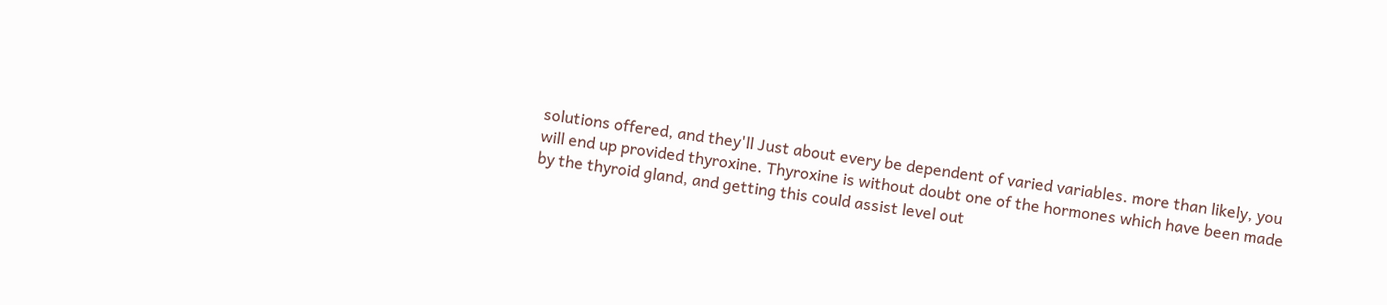solutions offered, and they'll Just about every be dependent of varied variables. more than likely, you will end up provided thyroxine. Thyroxine is without doubt one of the hormones which have been made by the thyroid gland, and getting this could assist level out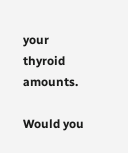your thyroid amounts.

Would you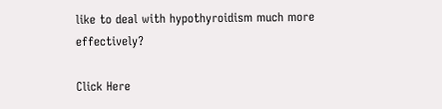like to deal with hypothyroidism much more effectively?

Click Here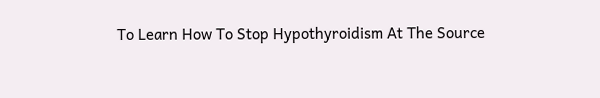To Learn How To Stop Hypothyroidism At The Source